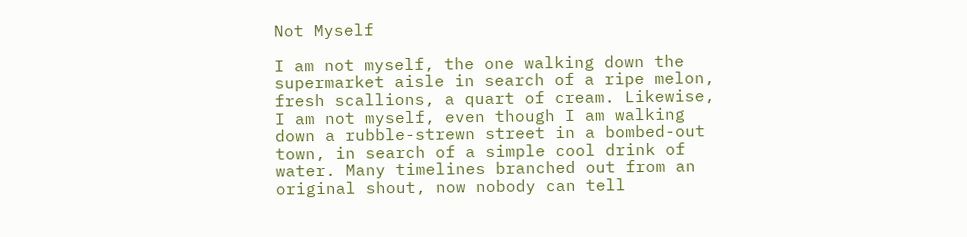Not Myself

I am not myself, the one walking down the supermarket aisle in search of a ripe melon, fresh scallions, a quart of cream. Likewise, I am not myself, even though I am walking down a rubble-strewn street in a bombed-out town, in search of a simple cool drink of water. Many timelines branched out from an original shout, now nobody can tell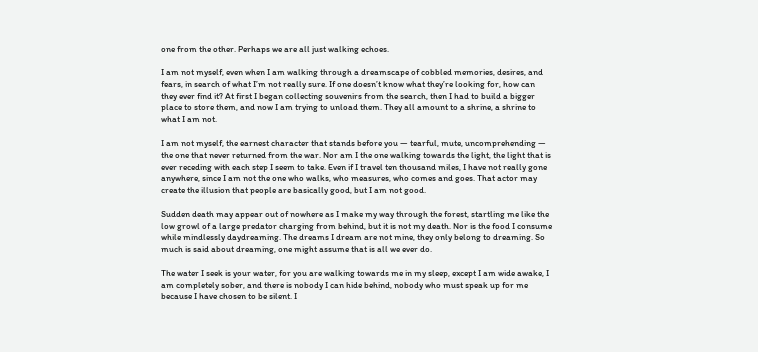one from the other. Perhaps we are all just walking echoes.

I am not myself, even when I am walking through a dreamscape of cobbled memories, desires, and fears, in search of what I’m not really sure. If one doesn’t know what they’re looking for, how can they ever find it? At first I began collecting souvenirs from the search, then I had to build a bigger place to store them, and now I am trying to unload them. They all amount to a shrine, a shrine to what I am not.

I am not myself, the earnest character that stands before you — tearful, mute, uncomprehending — the one that never returned from the war. Nor am I the one walking towards the light, the light that is ever receding with each step I seem to take. Even if I travel ten thousand miles, I have not really gone anywhere, since I am not the one who walks, who measures, who comes and goes. That actor may create the illusion that people are basically good, but I am not good.

Sudden death may appear out of nowhere as I make my way through the forest, startling me like the low growl of a large predator charging from behind, but it is not my death. Nor is the food I consume while mindlessly daydreaming. The dreams I dream are not mine, they only belong to dreaming. So much is said about dreaming, one might assume that is all we ever do.

The water I seek is your water, for you are walking towards me in my sleep, except I am wide awake, I am completely sober, and there is nobody I can hide behind, nobody who must speak up for me because I have chosen to be silent. I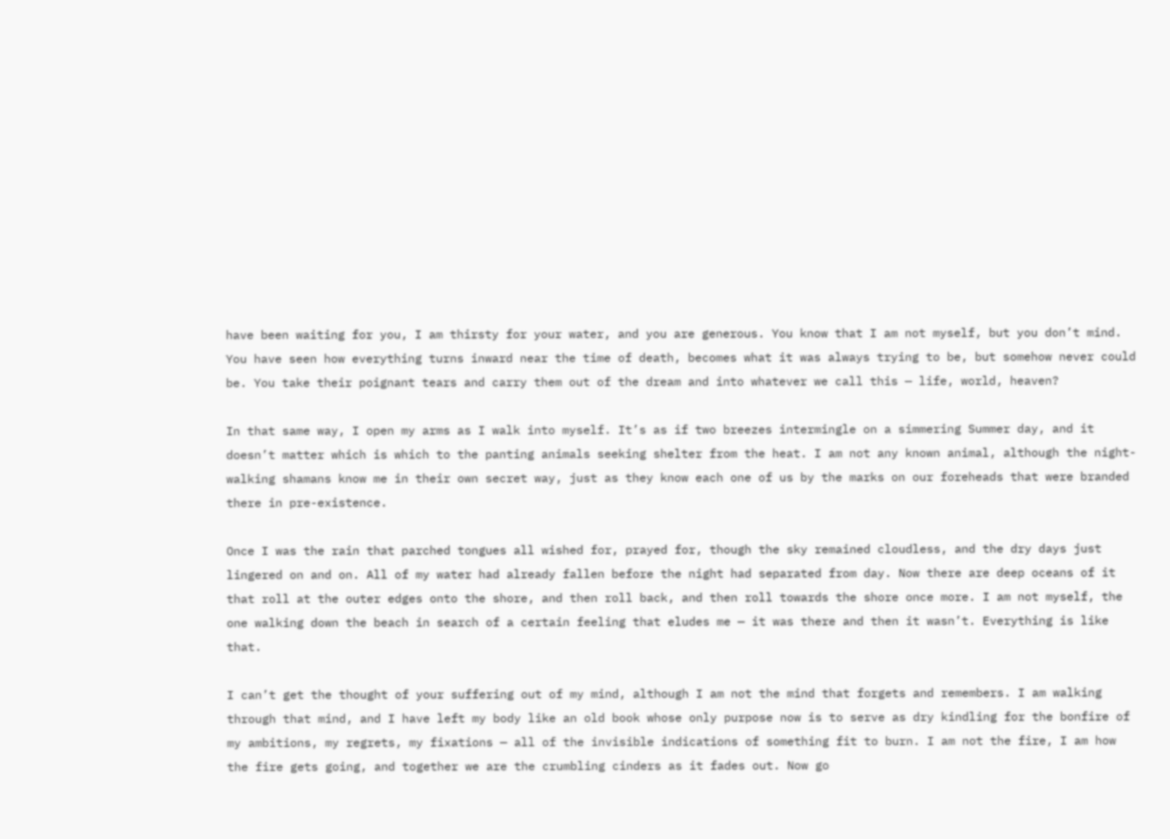have been waiting for you, I am thirsty for your water, and you are generous. You know that I am not myself, but you don’t mind. You have seen how everything turns inward near the time of death, becomes what it was always trying to be, but somehow never could be. You take their poignant tears and carry them out of the dream and into whatever we call this — life, world, heaven?

In that same way, I open my arms as I walk into myself. It’s as if two breezes intermingle on a simmering Summer day, and it doesn’t matter which is which to the panting animals seeking shelter from the heat. I am not any known animal, although the night-walking shamans know me in their own secret way, just as they know each one of us by the marks on our foreheads that were branded there in pre-existence.

Once I was the rain that parched tongues all wished for, prayed for, though the sky remained cloudless, and the dry days just lingered on and on. All of my water had already fallen before the night had separated from day. Now there are deep oceans of it that roll at the outer edges onto the shore, and then roll back, and then roll towards the shore once more. I am not myself, the one walking down the beach in search of a certain feeling that eludes me — it was there and then it wasn’t. Everything is like that.

I can’t get the thought of your suffering out of my mind, although I am not the mind that forgets and remembers. I am walking through that mind, and I have left my body like an old book whose only purpose now is to serve as dry kindling for the bonfire of my ambitions, my regrets, my fixations — all of the invisible indications of something fit to burn. I am not the fire, I am how the fire gets going, and together we are the crumbling cinders as it fades out. Now go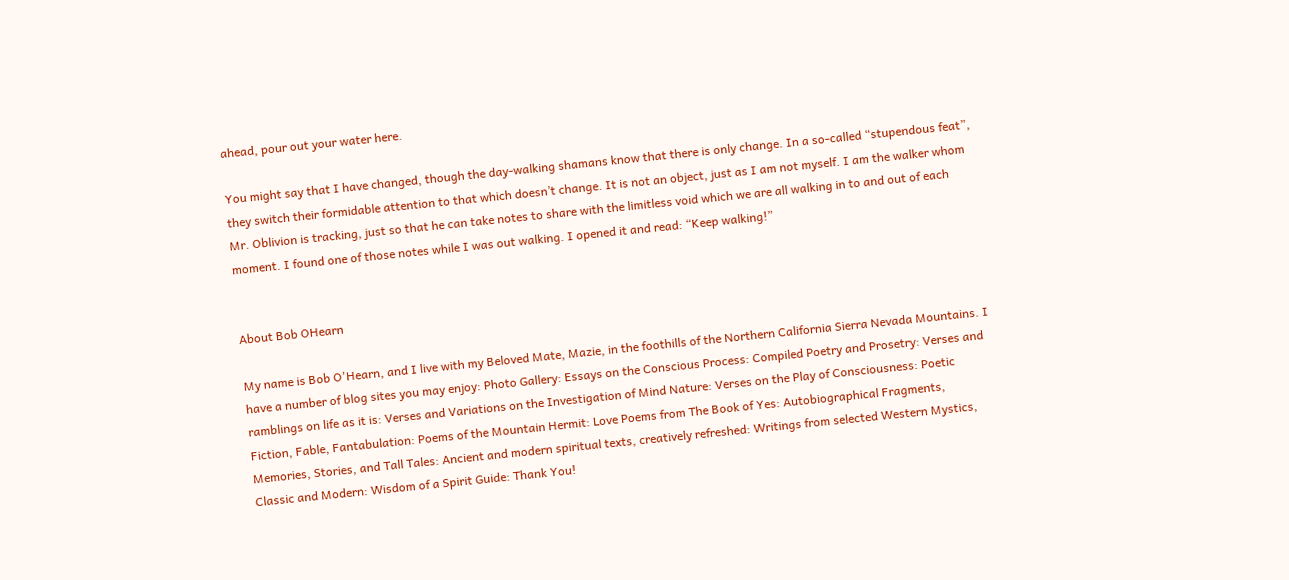ahead, pour out your water here.

You might say that I have changed, though the day-walking shamans know that there is only change. In a so-called “stupendous feat”, they switch their formidable attention to that which doesn’t change. It is not an object, just as I am not myself. I am the walker whom Mr. Oblivion is tracking, just so that he can take notes to share with the limitless void which we are all walking in to and out of each moment. I found one of those notes while I was out walking. I opened it and read: “Keep walking!”


About Bob OHearn

My name is Bob O'Hearn, and I live with my Beloved Mate, Mazie, in the foothills of the Northern California Sierra Nevada Mountains. I have a number of blog sites you may enjoy: Photo Gallery: Essays on the Conscious Process: Compiled Poetry and Prosetry: Verses and ramblings on life as it is: Verses and Variations on the Investigation of Mind Nature: Verses on the Play of Consciousness: Poetic Fiction, Fable, Fantabulation: Poems of the Mountain Hermit: Love Poems from The Book of Yes: Autobiographical Fragments, Memories, Stories, and Tall Tales: Ancient and modern spiritual texts, creatively refreshed: Writings from selected Western Mystics, Classic and Modern: Wisdom of a Spirit Guide: Thank You!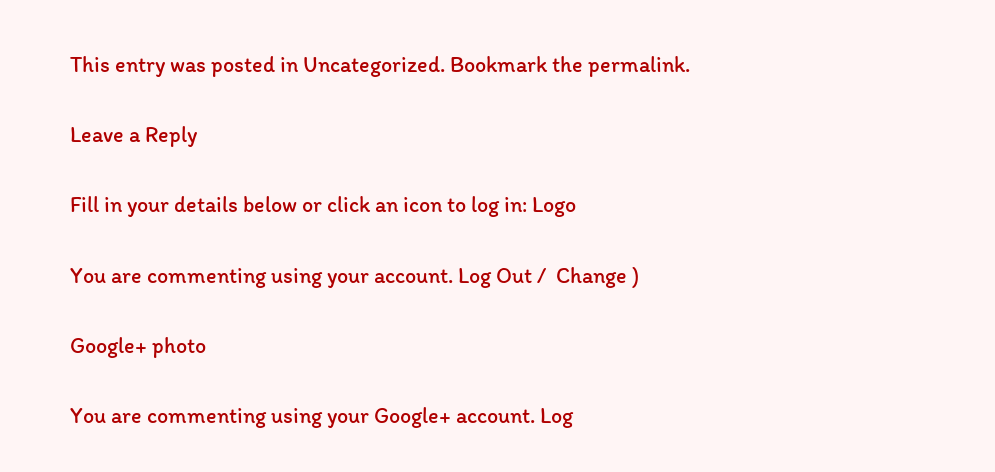This entry was posted in Uncategorized. Bookmark the permalink.

Leave a Reply

Fill in your details below or click an icon to log in: Logo

You are commenting using your account. Log Out /  Change )

Google+ photo

You are commenting using your Google+ account. Log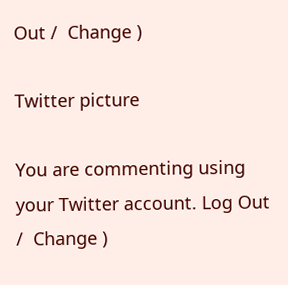Out /  Change )

Twitter picture

You are commenting using your Twitter account. Log Out /  Change )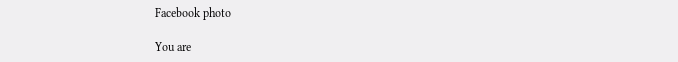Facebook photo

You are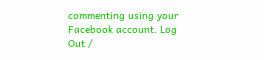commenting using your Facebook account. Log Out /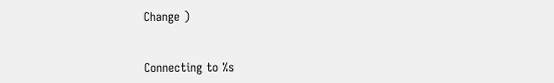Change )


Connecting to %s